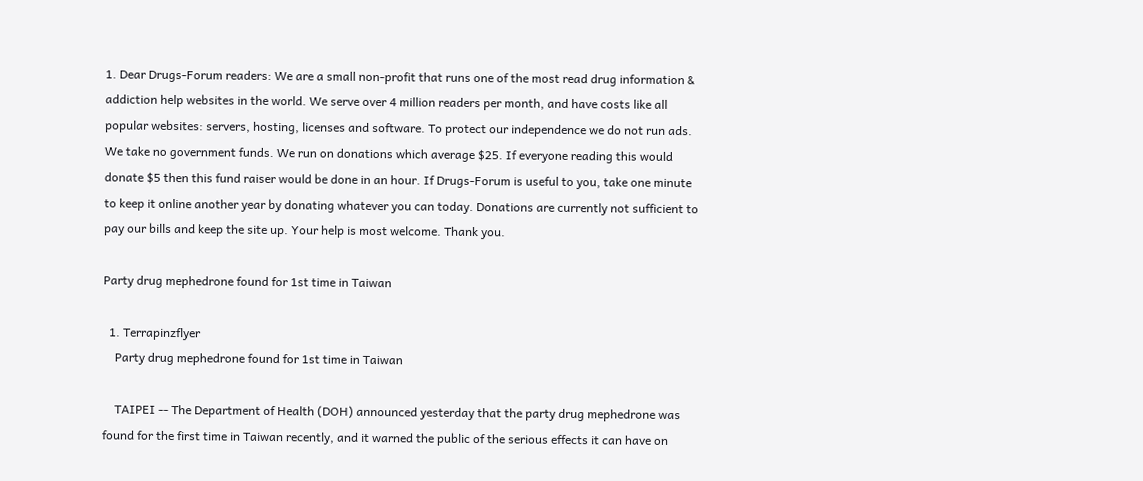1. Dear Drugs-Forum readers: We are a small non-profit that runs one of the most read drug information & addiction help websites in the world. We serve over 4 million readers per month, and have costs like all popular websites: servers, hosting, licenses and software. To protect our independence we do not run ads. We take no government funds. We run on donations which average $25. If everyone reading this would donate $5 then this fund raiser would be done in an hour. If Drugs-Forum is useful to you, take one minute to keep it online another year by donating whatever you can today. Donations are currently not sufficient to pay our bills and keep the site up. Your help is most welcome. Thank you.

Party drug mephedrone found for 1st time in Taiwan

  1. Terrapinzflyer
    Party drug mephedrone found for 1st time in Taiwan

    TAIPEI -- The Department of Health (DOH) announced yesterday that the party drug mephedrone was found for the first time in Taiwan recently, and it warned the public of the serious effects it can have on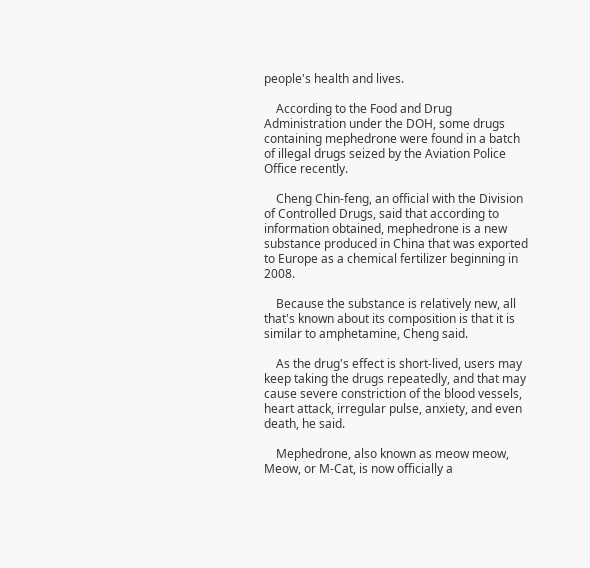people's health and lives.

    According to the Food and Drug Administration under the DOH, some drugs containing mephedrone were found in a batch of illegal drugs seized by the Aviation Police Office recently.

    Cheng Chin-feng, an official with the Division of Controlled Drugs, said that according to information obtained, mephedrone is a new substance produced in China that was exported to Europe as a chemical fertilizer beginning in 2008.

    Because the substance is relatively new, all that's known about its composition is that it is similar to amphetamine, Cheng said.

    As the drug's effect is short-lived, users may keep taking the drugs repeatedly, and that may cause severe constriction of the blood vessels, heart attack, irregular pulse, anxiety, and even death, he said.

    Mephedrone, also known as meow meow, Meow, or M-Cat, is now officially a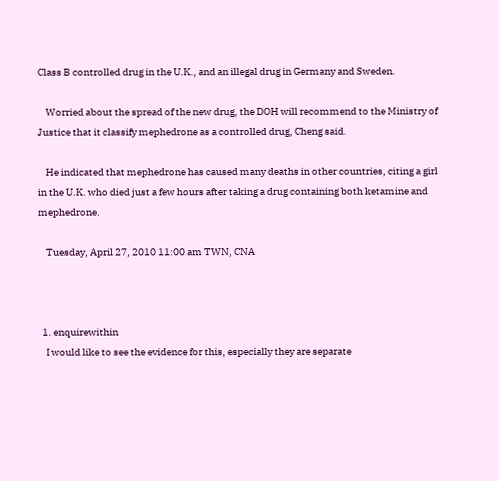Class B controlled drug in the U.K., and an illegal drug in Germany and Sweden.

    Worried about the spread of the new drug, the DOH will recommend to the Ministry of Justice that it classify mephedrone as a controlled drug, Cheng said.

    He indicated that mephedrone has caused many deaths in other countries, citing a girl in the U.K. who died just a few hours after taking a drug containing both ketamine and mephedrone.

    Tuesday, April 27, 2010 11:00 am TWN, CNA



  1. enquirewithin
    I would like to see the evidence for this, especially they are separate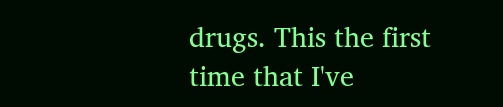drugs. This the first time that I've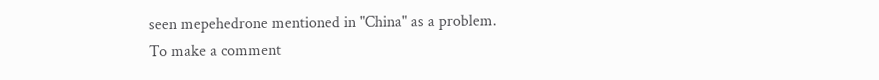seen mepehedrone mentioned in "China" as a problem.
To make a comment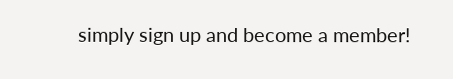simply sign up and become a member!